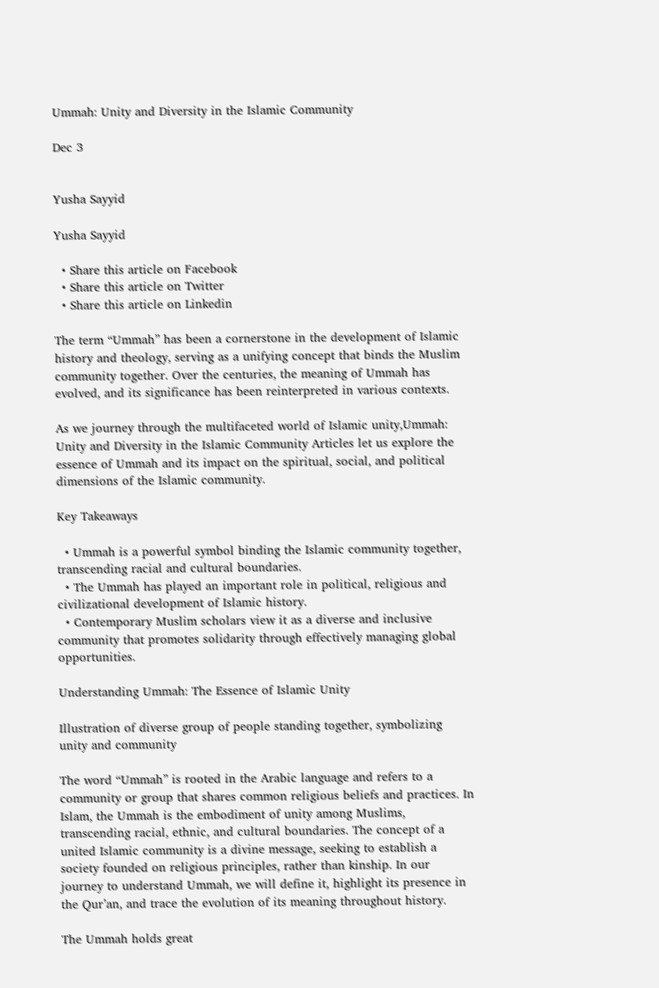Ummah: Unity and Diversity in the Islamic Community

Dec 3


Yusha Sayyid

Yusha Sayyid

  • Share this article on Facebook
  • Share this article on Twitter
  • Share this article on Linkedin

The term “Ummah” has been a cornerstone in the development of Islamic history and theology, serving as a unifying concept that binds the Muslim community together. Over the centuries, the meaning of Ummah has evolved, and its significance has been reinterpreted in various contexts.

As we journey through the multifaceted world of Islamic unity,Ummah: Unity and Diversity in the Islamic Community Articles let us explore the essence of Ummah and its impact on the spiritual, social, and political dimensions of the Islamic community.

Key Takeaways

  • Ummah is a powerful symbol binding the Islamic community together, transcending racial and cultural boundaries.
  • The Ummah has played an important role in political, religious and civilizational development of Islamic history.
  • Contemporary Muslim scholars view it as a diverse and inclusive community that promotes solidarity through effectively managing global opportunities.

Understanding Ummah: The Essence of Islamic Unity

Illustration of diverse group of people standing together, symbolizing unity and community

The word “Ummah” is rooted in the Arabic language and refers to a community or group that shares common religious beliefs and practices. In Islam, the Ummah is the embodiment of unity among Muslims, transcending racial, ethnic, and cultural boundaries. The concept of a united Islamic community is a divine message, seeking to establish a society founded on religious principles, rather than kinship. In our journey to understand Ummah, we will define it, highlight its presence in the Qur’an, and trace the evolution of its meaning throughout history.

The Ummah holds great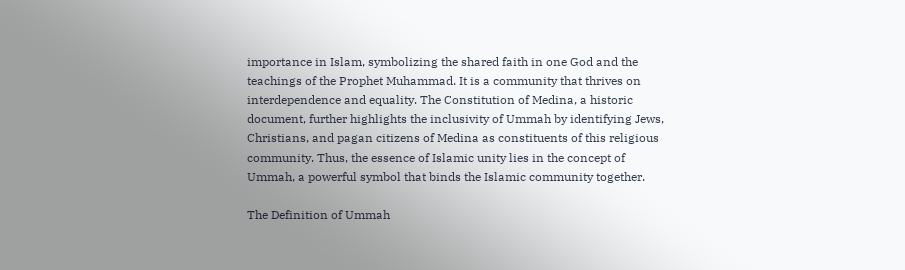importance in Islam, symbolizing the shared faith in one God and the teachings of the Prophet Muhammad. It is a community that thrives on interdependence and equality. The Constitution of Medina, a historic document, further highlights the inclusivity of Ummah by identifying Jews, Christians, and pagan citizens of Medina as constituents of this religious community. Thus, the essence of Islamic unity lies in the concept of Ummah, a powerful symbol that binds the Islamic community together.

The Definition of Ummah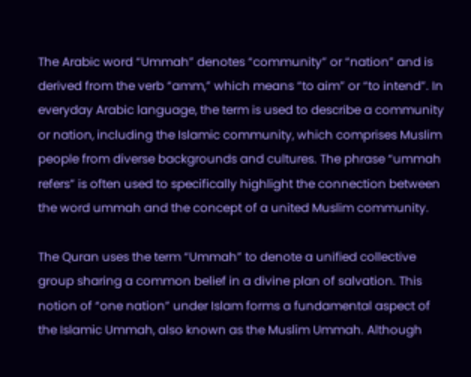The Arabic word “Ummah” denotes “community” or “nation” and is derived from the verb “amm,” which means “to aim” or “to intend”. In everyday Arabic language, the term is used to describe a community or nation, including the Islamic community, which comprises Muslim people from diverse backgrounds and cultures. The phrase “ummah refers” is often used to specifically highlight the connection between the word ummah and the concept of a united Muslim community.

The Quran uses the term “Ummah” to denote a unified collective group sharing a common belief in a divine plan of salvation. This notion of “one nation” under Islam forms a fundamental aspect of the Islamic Ummah, also known as the Muslim Ummah. Although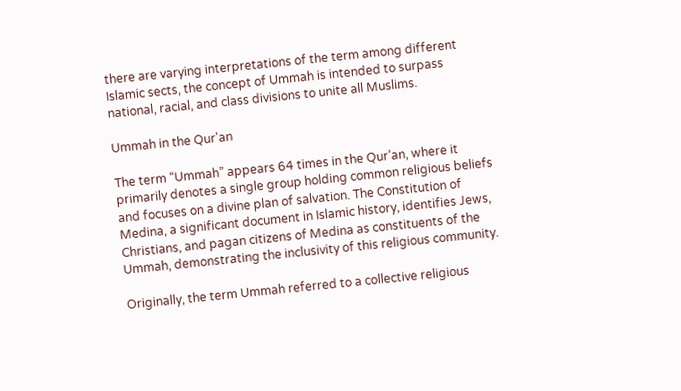there are varying interpretations of the term among different Islamic sects, the concept of Ummah is intended to surpass national, racial, and class divisions to unite all Muslims.

Ummah in the Qur'an

The term “Ummah” appears 64 times in the Qur’an, where it primarily denotes a single group holding common religious beliefs and focuses on a divine plan of salvation. The Constitution of Medina, a significant document in Islamic history, identifies Jews, Christians, and pagan citizens of Medina as constituents of the Ummah, demonstrating the inclusivity of this religious community.

Originally, the term Ummah referred to a collective religious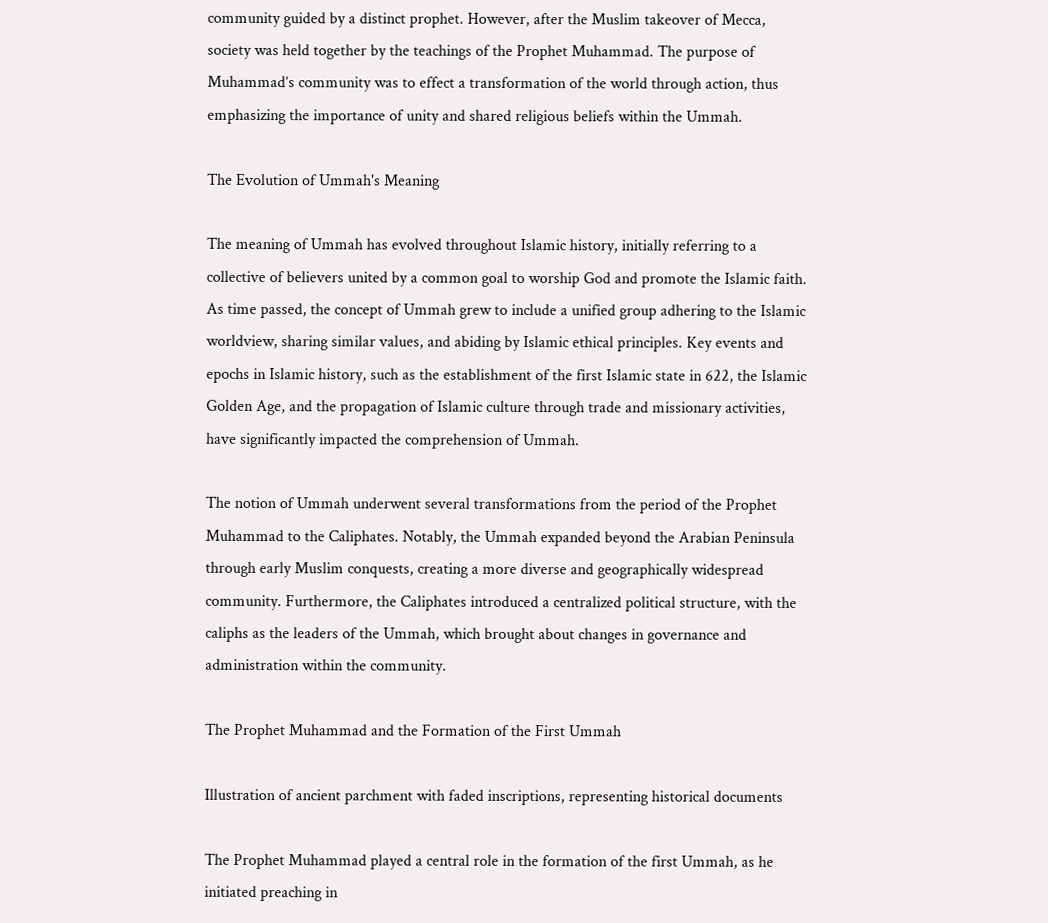community guided by a distinct prophet. However, after the Muslim takeover of Mecca, society was held together by the teachings of the Prophet Muhammad. The purpose of Muhammad’s community was to effect a transformation of the world through action, thus emphasizing the importance of unity and shared religious beliefs within the Ummah.

The Evolution of Ummah's Meaning

The meaning of Ummah has evolved throughout Islamic history, initially referring to a collective of believers united by a common goal to worship God and promote the Islamic faith. As time passed, the concept of Ummah grew to include a unified group adhering to the Islamic worldview, sharing similar values, and abiding by Islamic ethical principles. Key events and epochs in Islamic history, such as the establishment of the first Islamic state in 622, the Islamic Golden Age, and the propagation of Islamic culture through trade and missionary activities, have significantly impacted the comprehension of Ummah.

The notion of Ummah underwent several transformations from the period of the Prophet Muhammad to the Caliphates. Notably, the Ummah expanded beyond the Arabian Peninsula through early Muslim conquests, creating a more diverse and geographically widespread community. Furthermore, the Caliphates introduced a centralized political structure, with the caliphs as the leaders of the Ummah, which brought about changes in governance and administration within the community.

The Prophet Muhammad and the Formation of the First Ummah

Illustration of ancient parchment with faded inscriptions, representing historical documents

The Prophet Muhammad played a central role in the formation of the first Ummah, as he initiated preaching in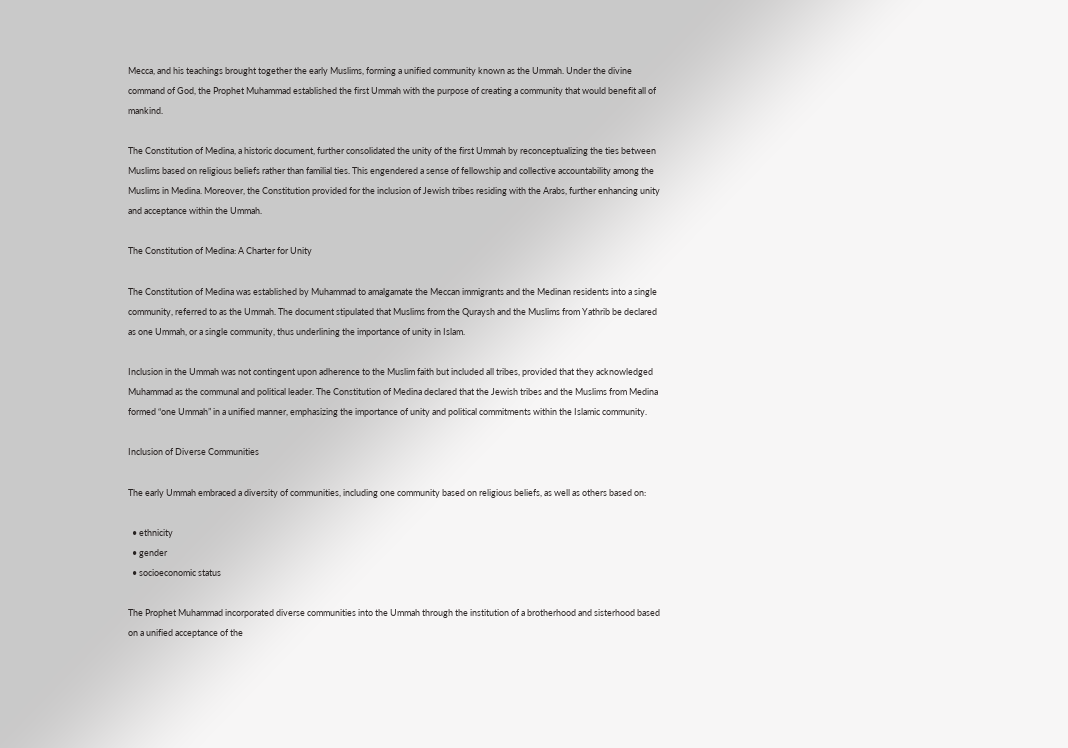Mecca, and his teachings brought together the early Muslims, forming a unified community known as the Ummah. Under the divine command of God, the Prophet Muhammad established the first Ummah with the purpose of creating a community that would benefit all of mankind.

The Constitution of Medina, a historic document, further consolidated the unity of the first Ummah by reconceptualizing the ties between Muslims based on religious beliefs rather than familial ties. This engendered a sense of fellowship and collective accountability among the Muslims in Medina. Moreover, the Constitution provided for the inclusion of Jewish tribes residing with the Arabs, further enhancing unity and acceptance within the Ummah.

The Constitution of Medina: A Charter for Unity

The Constitution of Medina was established by Muhammad to amalgamate the Meccan immigrants and the Medinan residents into a single community, referred to as the Ummah. The document stipulated that Muslims from the Quraysh and the Muslims from Yathrib be declared as one Ummah, or a single community, thus underlining the importance of unity in Islam.

Inclusion in the Ummah was not contingent upon adherence to the Muslim faith but included all tribes, provided that they acknowledged Muhammad as the communal and political leader. The Constitution of Medina declared that the Jewish tribes and the Muslims from Medina formed “one Ummah” in a unified manner, emphasizing the importance of unity and political commitments within the Islamic community.

Inclusion of Diverse Communities

The early Ummah embraced a diversity of communities, including one community based on religious beliefs, as well as others based on:

  • ethnicity
  • gender
  • socioeconomic status

The Prophet Muhammad incorporated diverse communities into the Ummah through the institution of a brotherhood and sisterhood based on a unified acceptance of the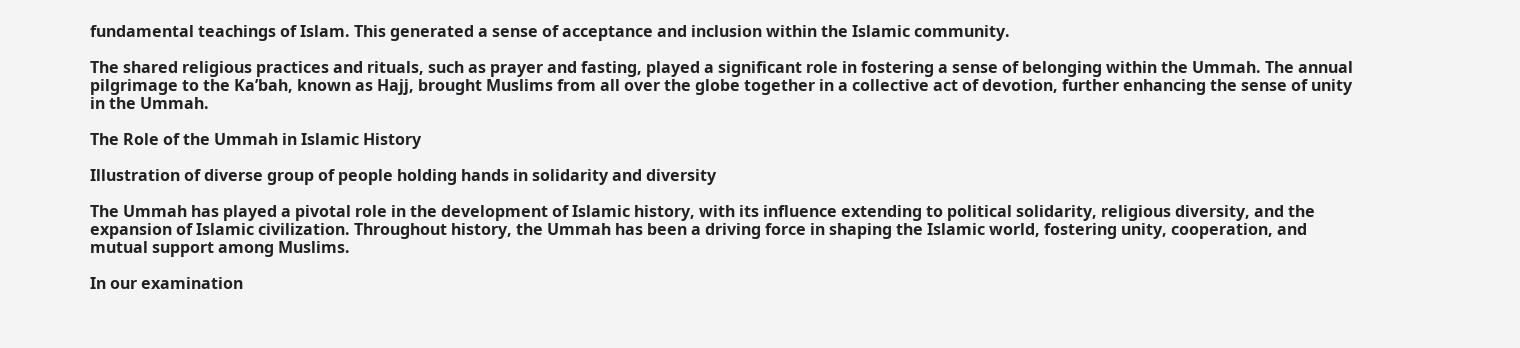fundamental teachings of Islam. This generated a sense of acceptance and inclusion within the Islamic community.

The shared religious practices and rituals, such as prayer and fasting, played a significant role in fostering a sense of belonging within the Ummah. The annual pilgrimage to the Ka’bah, known as Hajj, brought Muslims from all over the globe together in a collective act of devotion, further enhancing the sense of unity in the Ummah.

The Role of the Ummah in Islamic History

Illustration of diverse group of people holding hands in solidarity and diversity

The Ummah has played a pivotal role in the development of Islamic history, with its influence extending to political solidarity, religious diversity, and the expansion of Islamic civilization. Throughout history, the Ummah has been a driving force in shaping the Islamic world, fostering unity, cooperation, and mutual support among Muslims.

In our examination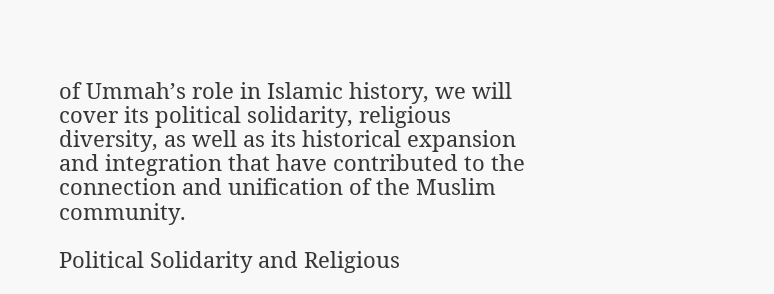of Ummah’s role in Islamic history, we will cover its political solidarity, religious diversity, as well as its historical expansion and integration that have contributed to the connection and unification of the Muslim community.

Political Solidarity and Religious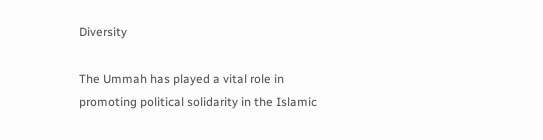Diversity

The Ummah has played a vital role in promoting political solidarity in the Islamic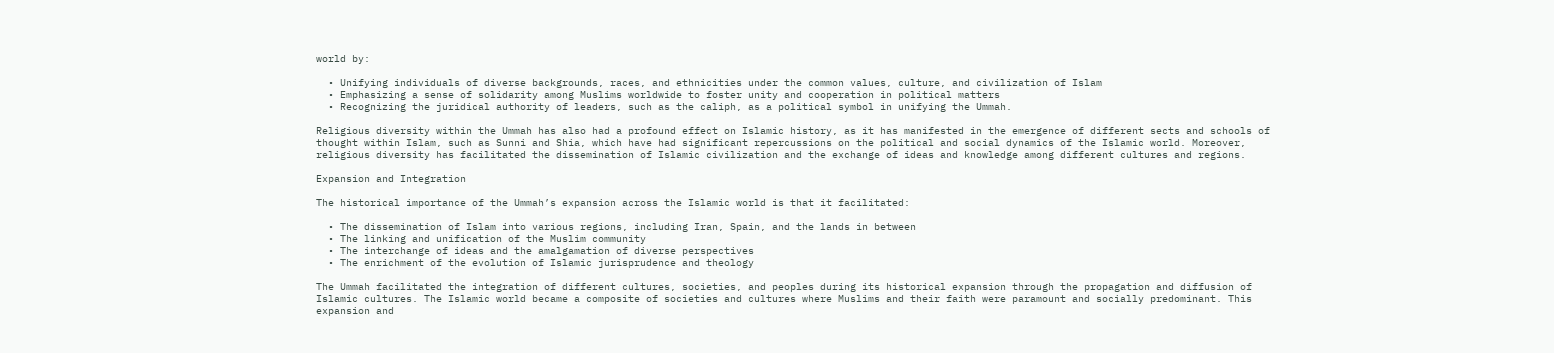world by:

  • Unifying individuals of diverse backgrounds, races, and ethnicities under the common values, culture, and civilization of Islam
  • Emphasizing a sense of solidarity among Muslims worldwide to foster unity and cooperation in political matters
  • Recognizing the juridical authority of leaders, such as the caliph, as a political symbol in unifying the Ummah.

Religious diversity within the Ummah has also had a profound effect on Islamic history, as it has manifested in the emergence of different sects and schools of thought within Islam, such as Sunni and Shia, which have had significant repercussions on the political and social dynamics of the Islamic world. Moreover, religious diversity has facilitated the dissemination of Islamic civilization and the exchange of ideas and knowledge among different cultures and regions.

Expansion and Integration

The historical importance of the Ummah’s expansion across the Islamic world is that it facilitated:

  • The dissemination of Islam into various regions, including Iran, Spain, and the lands in between
  • The linking and unification of the Muslim community
  • The interchange of ideas and the amalgamation of diverse perspectives
  • The enrichment of the evolution of Islamic jurisprudence and theology

The Ummah facilitated the integration of different cultures, societies, and peoples during its historical expansion through the propagation and diffusion of Islamic cultures. The Islamic world became a composite of societies and cultures where Muslims and their faith were paramount and socially predominant. This expansion and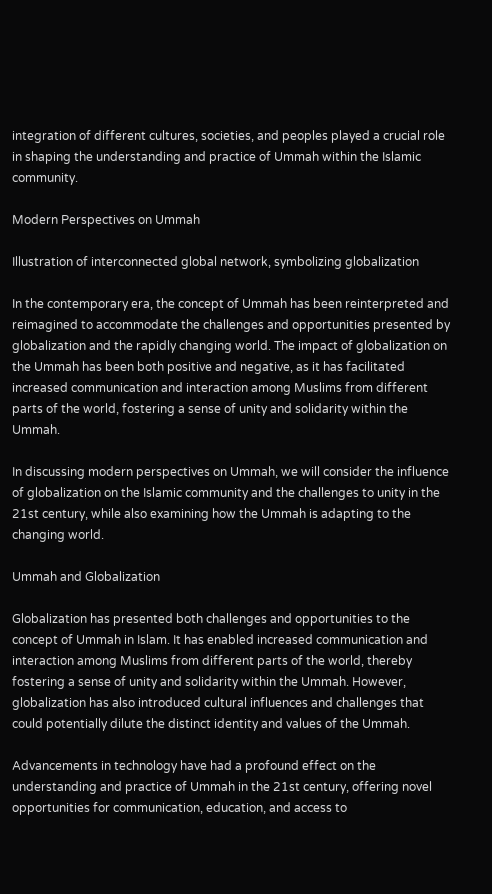integration of different cultures, societies, and peoples played a crucial role in shaping the understanding and practice of Ummah within the Islamic community.

Modern Perspectives on Ummah

Illustration of interconnected global network, symbolizing globalization

In the contemporary era, the concept of Ummah has been reinterpreted and reimagined to accommodate the challenges and opportunities presented by globalization and the rapidly changing world. The impact of globalization on the Ummah has been both positive and negative, as it has facilitated increased communication and interaction among Muslims from different parts of the world, fostering a sense of unity and solidarity within the Ummah.

In discussing modern perspectives on Ummah, we will consider the influence of globalization on the Islamic community and the challenges to unity in the 21st century, while also examining how the Ummah is adapting to the changing world.

Ummah and Globalization

Globalization has presented both challenges and opportunities to the concept of Ummah in Islam. It has enabled increased communication and interaction among Muslims from different parts of the world, thereby fostering a sense of unity and solidarity within the Ummah. However, globalization has also introduced cultural influences and challenges that could potentially dilute the distinct identity and values of the Ummah.

Advancements in technology have had a profound effect on the understanding and practice of Ummah in the 21st century, offering novel opportunities for communication, education, and access to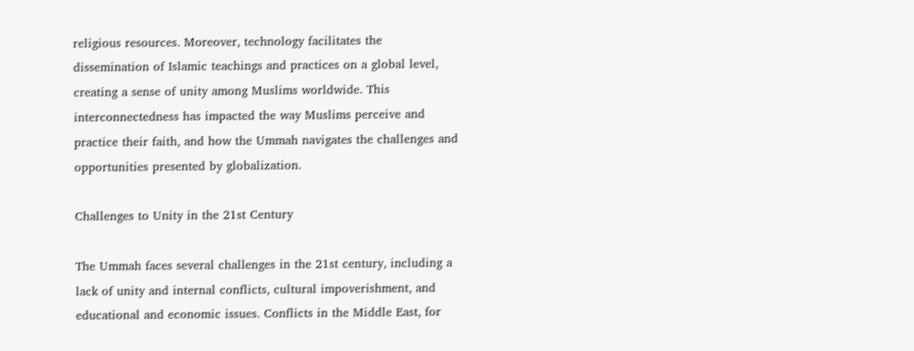religious resources. Moreover, technology facilitates the dissemination of Islamic teachings and practices on a global level, creating a sense of unity among Muslims worldwide. This interconnectedness has impacted the way Muslims perceive and practice their faith, and how the Ummah navigates the challenges and opportunities presented by globalization.

Challenges to Unity in the 21st Century

The Ummah faces several challenges in the 21st century, including a lack of unity and internal conflicts, cultural impoverishment, and educational and economic issues. Conflicts in the Middle East, for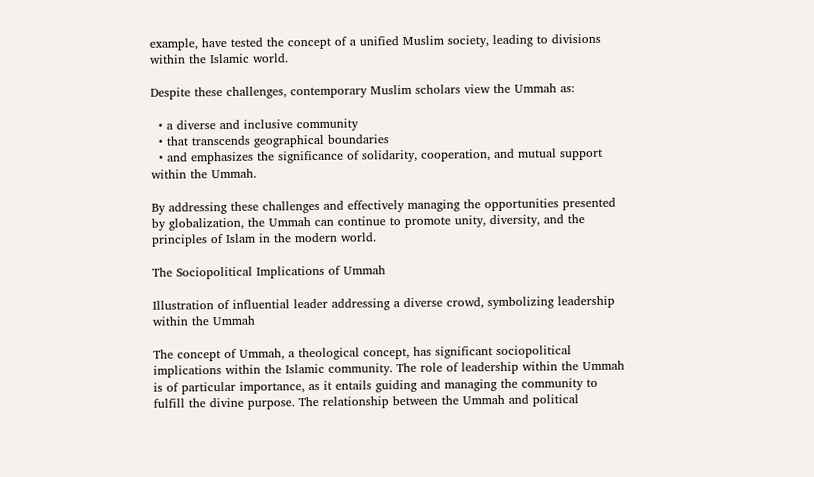example, have tested the concept of a unified Muslim society, leading to divisions within the Islamic world.

Despite these challenges, contemporary Muslim scholars view the Ummah as:

  • a diverse and inclusive community
  • that transcends geographical boundaries
  • and emphasizes the significance of solidarity, cooperation, and mutual support within the Ummah.

By addressing these challenges and effectively managing the opportunities presented by globalization, the Ummah can continue to promote unity, diversity, and the principles of Islam in the modern world.

The Sociopolitical Implications of Ummah

Illustration of influential leader addressing a diverse crowd, symbolizing leadership within the Ummah

The concept of Ummah, a theological concept, has significant sociopolitical implications within the Islamic community. The role of leadership within the Ummah is of particular importance, as it entails guiding and managing the community to fulfill the divine purpose. The relationship between the Ummah and political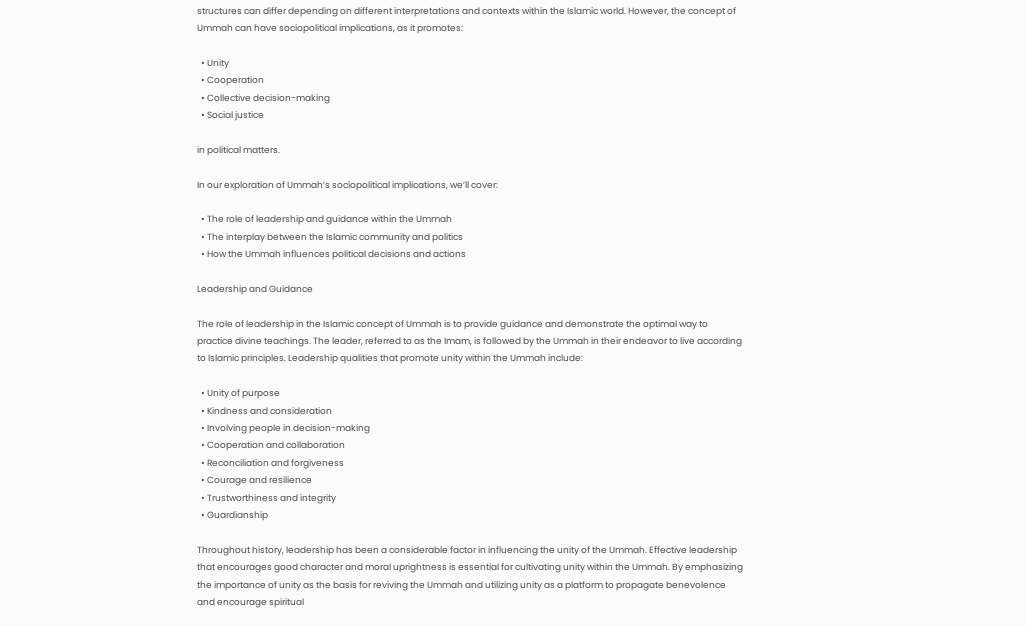structures can differ depending on different interpretations and contexts within the Islamic world. However, the concept of Ummah can have sociopolitical implications, as it promotes:

  • Unity
  • Cooperation
  • Collective decision-making
  • Social justice

in political matters.

In our exploration of Ummah’s sociopolitical implications, we’ll cover:

  • The role of leadership and guidance within the Ummah
  • The interplay between the Islamic community and politics
  • How the Ummah influences political decisions and actions

Leadership and Guidance

The role of leadership in the Islamic concept of Ummah is to provide guidance and demonstrate the optimal way to practice divine teachings. The leader, referred to as the Imam, is followed by the Ummah in their endeavor to live according to Islamic principles. Leadership qualities that promote unity within the Ummah include:

  • Unity of purpose
  • Kindness and consideration
  • Involving people in decision-making
  • Cooperation and collaboration
  • Reconciliation and forgiveness
  • Courage and resilience
  • Trustworthiness and integrity
  • Guardianship

Throughout history, leadership has been a considerable factor in influencing the unity of the Ummah. Effective leadership that encourages good character and moral uprightness is essential for cultivating unity within the Ummah. By emphasizing the importance of unity as the basis for reviving the Ummah and utilizing unity as a platform to propagate benevolence and encourage spiritual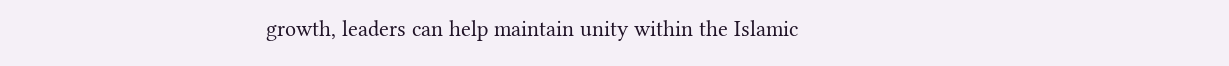growth, leaders can help maintain unity within the Islamic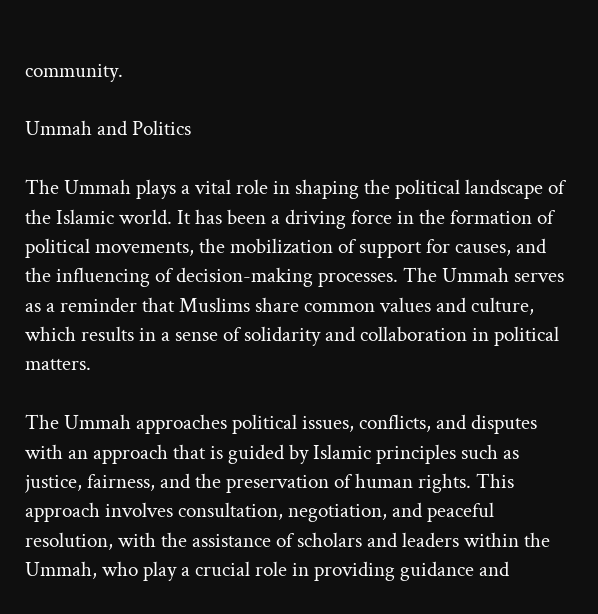community.

Ummah and Politics

The Ummah plays a vital role in shaping the political landscape of the Islamic world. It has been a driving force in the formation of political movements, the mobilization of support for causes, and the influencing of decision-making processes. The Ummah serves as a reminder that Muslims share common values and culture, which results in a sense of solidarity and collaboration in political matters.

The Ummah approaches political issues, conflicts, and disputes with an approach that is guided by Islamic principles such as justice, fairness, and the preservation of human rights. This approach involves consultation, negotiation, and peaceful resolution, with the assistance of scholars and leaders within the Ummah, who play a crucial role in providing guidance and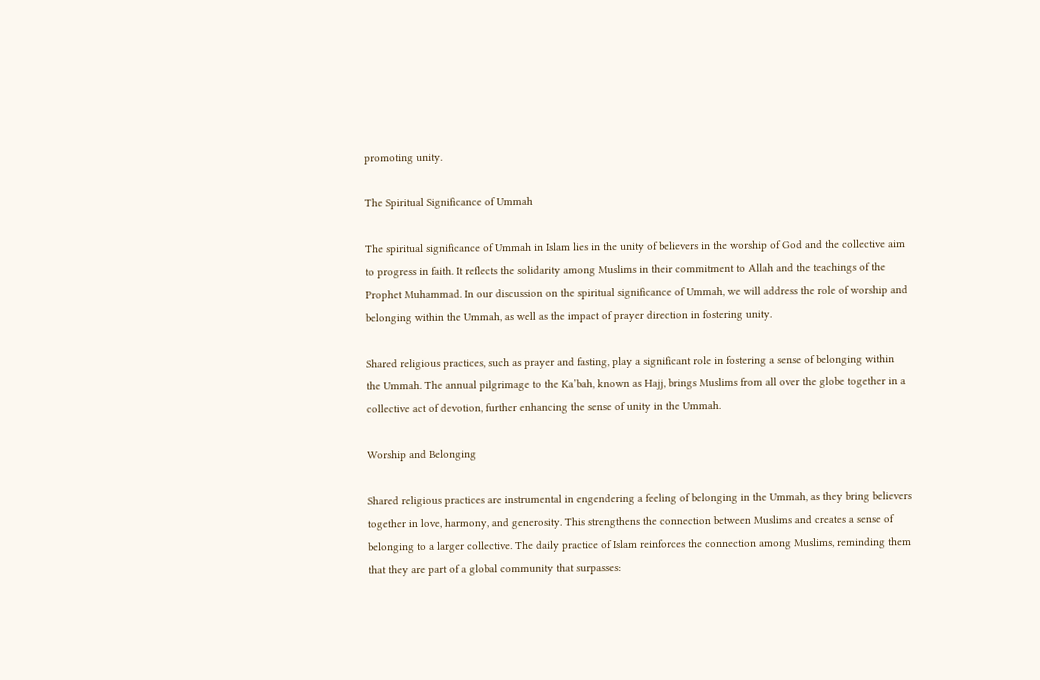promoting unity.

The Spiritual Significance of Ummah

The spiritual significance of Ummah in Islam lies in the unity of believers in the worship of God and the collective aim to progress in faith. It reflects the solidarity among Muslims in their commitment to Allah and the teachings of the Prophet Muhammad. In our discussion on the spiritual significance of Ummah, we will address the role of worship and belonging within the Ummah, as well as the impact of prayer direction in fostering unity.

Shared religious practices, such as prayer and fasting, play a significant role in fostering a sense of belonging within the Ummah. The annual pilgrimage to the Ka’bah, known as Hajj, brings Muslims from all over the globe together in a collective act of devotion, further enhancing the sense of unity in the Ummah.

Worship and Belonging

Shared religious practices are instrumental in engendering a feeling of belonging in the Ummah, as they bring believers together in love, harmony, and generosity. This strengthens the connection between Muslims and creates a sense of belonging to a larger collective. The daily practice of Islam reinforces the connection among Muslims, reminding them that they are part of a global community that surpasses: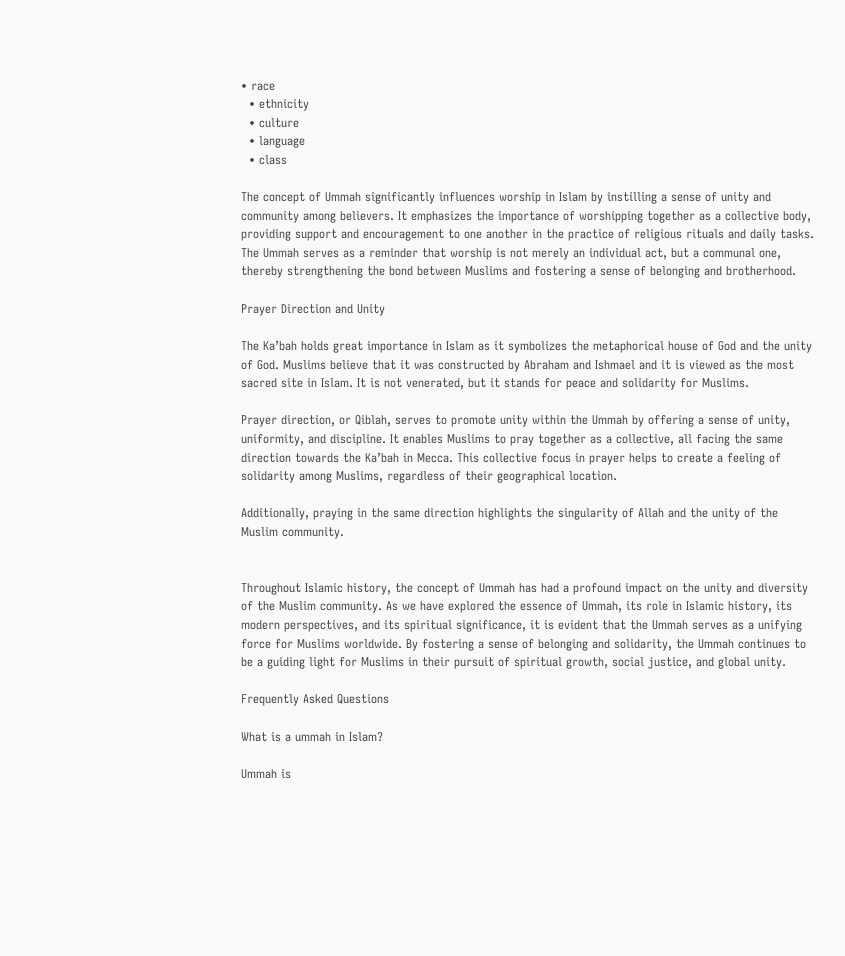• race
  • ethnicity
  • culture
  • language
  • class

The concept of Ummah significantly influences worship in Islam by instilling a sense of unity and community among believers. It emphasizes the importance of worshipping together as a collective body, providing support and encouragement to one another in the practice of religious rituals and daily tasks. The Ummah serves as a reminder that worship is not merely an individual act, but a communal one, thereby strengthening the bond between Muslims and fostering a sense of belonging and brotherhood.

Prayer Direction and Unity

The Ka’bah holds great importance in Islam as it symbolizes the metaphorical house of God and the unity of God. Muslims believe that it was constructed by Abraham and Ishmael and it is viewed as the most sacred site in Islam. It is not venerated, but it stands for peace and solidarity for Muslims.

Prayer direction, or Qiblah, serves to promote unity within the Ummah by offering a sense of unity, uniformity, and discipline. It enables Muslims to pray together as a collective, all facing the same direction towards the Ka’bah in Mecca. This collective focus in prayer helps to create a feeling of solidarity among Muslims, regardless of their geographical location.

Additionally, praying in the same direction highlights the singularity of Allah and the unity of the Muslim community.


Throughout Islamic history, the concept of Ummah has had a profound impact on the unity and diversity of the Muslim community. As we have explored the essence of Ummah, its role in Islamic history, its modern perspectives, and its spiritual significance, it is evident that the Ummah serves as a unifying force for Muslims worldwide. By fostering a sense of belonging and solidarity, the Ummah continues to be a guiding light for Muslims in their pursuit of spiritual growth, social justice, and global unity.

Frequently Asked Questions

What is a ummah in Islam?

Ummah is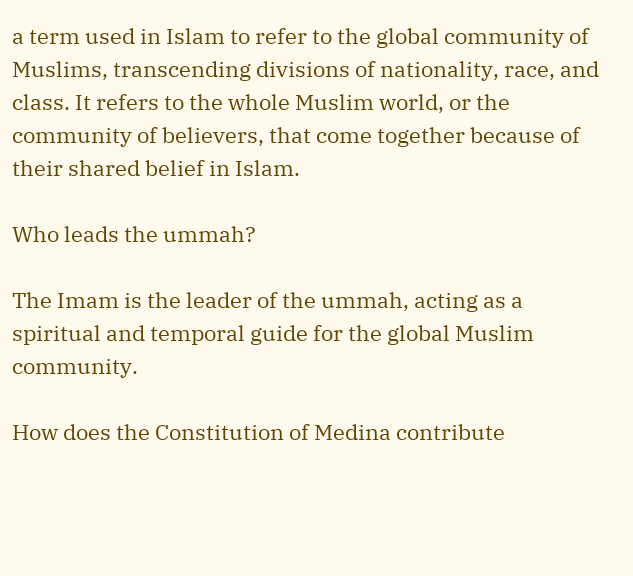a term used in Islam to refer to the global community of Muslims, transcending divisions of nationality, race, and class. It refers to the whole Muslim world, or the community of believers, that come together because of their shared belief in Islam.

Who leads the ummah?

The Imam is the leader of the ummah, acting as a spiritual and temporal guide for the global Muslim community.

How does the Constitution of Medina contribute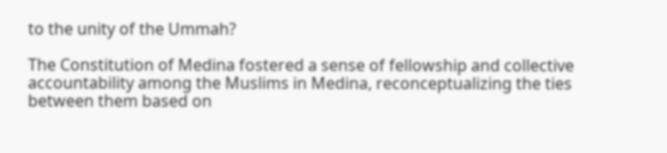to the unity of the Ummah?

The Constitution of Medina fostered a sense of fellowship and collective accountability among the Muslims in Medina, reconceptualizing the ties between them based on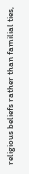religious beliefs rather than familial ties,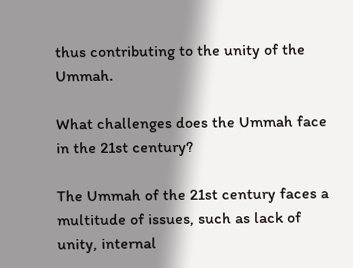thus contributing to the unity of the Ummah.

What challenges does the Ummah face in the 21st century?

The Ummah of the 21st century faces a multitude of issues, such as lack of unity, internal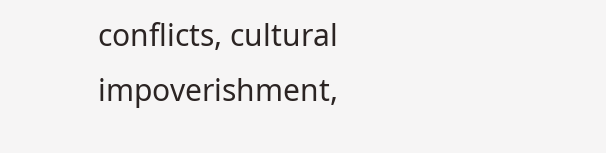conflicts, cultural impoverishment,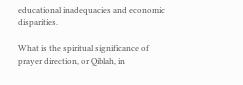educational inadequacies and economic disparities.

What is the spiritual significance of prayer direction, or Qiblah, in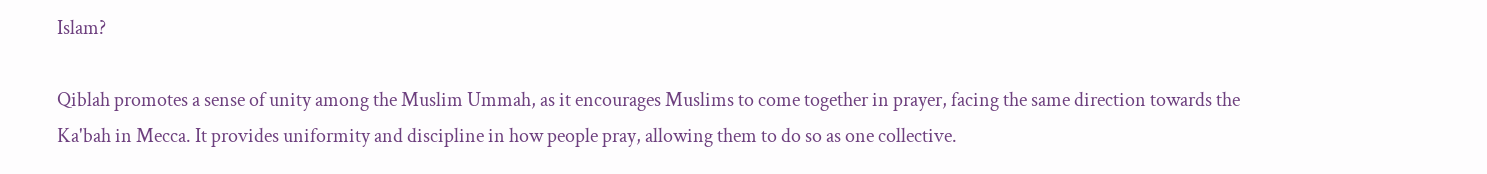Islam?

Qiblah promotes a sense of unity among the Muslim Ummah, as it encourages Muslims to come together in prayer, facing the same direction towards the Ka'bah in Mecca. It provides uniformity and discipline in how people pray, allowing them to do so as one collective.